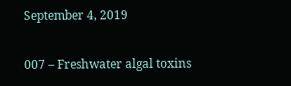September 4, 2019

007 – Freshwater algal toxins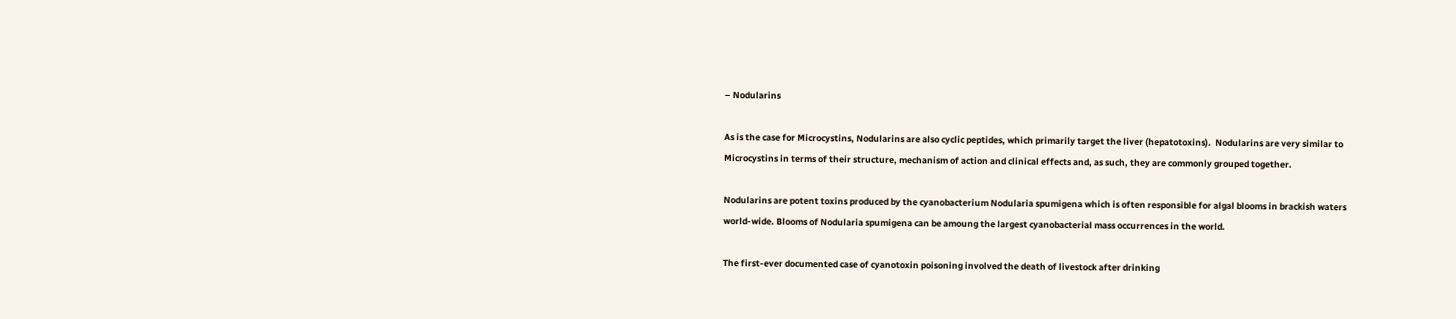– Nodularins

As is the case for Microcystins, Nodularins are also cyclic peptides, which primarily target the liver (hepatotoxins).  Nodularins are very similar to Microcystins in terms of their structure, mechanism of action and clinical effects and, as such, they are commonly grouped together.

Nodularins are potent toxins produced by the cyanobacterium Nodularia spumigena which is often responsible for algal blooms in brackish waters world-wide. Blooms of Nodularia spumigena can be amoung the largest cyanobacterial mass occurrences in the world.

The first-ever documented case of cyanotoxin poisoning involved the death of livestock after drinking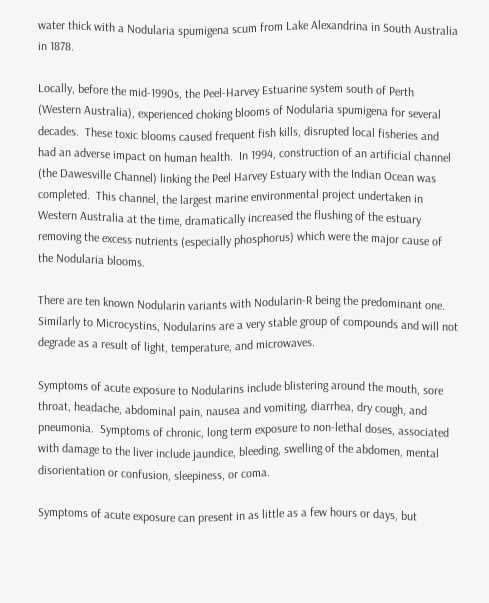water thick with a Nodularia spumigena scum from Lake Alexandrina in South Australia in 1878.

Locally, before the mid-1990s, the Peel-Harvey Estuarine system south of Perth (Western Australia), experienced choking blooms of Nodularia spumigena for several decades.  These toxic blooms caused frequent fish kills, disrupted local fisheries and had an adverse impact on human health.  In 1994, construction of an artificial channel (the Dawesville Channel) linking the Peel Harvey Estuary with the Indian Ocean was completed.  This channel, the largest marine environmental project undertaken in Western Australia at the time, dramatically increased the flushing of the estuary removing the excess nutrients (especially phosphorus) which were the major cause of the Nodularia blooms.

There are ten known Nodularin variants with Nodularin-R being the predominant one.  Similarly to Microcystins, Nodularins are a very stable group of compounds and will not degrade as a result of light, temperature, and microwaves.

Symptoms of acute exposure to Nodularins include blistering around the mouth, sore throat, headache, abdominal pain, nausea and vomiting, diarrhea, dry cough, and pneumonia.  Symptoms of chronic, long term exposure to non-lethal doses, associated with damage to the liver include jaundice, bleeding, swelling of the abdomen, mental disorientation or confusion, sleepiness, or coma.

Symptoms of acute exposure can present in as little as a few hours or days, but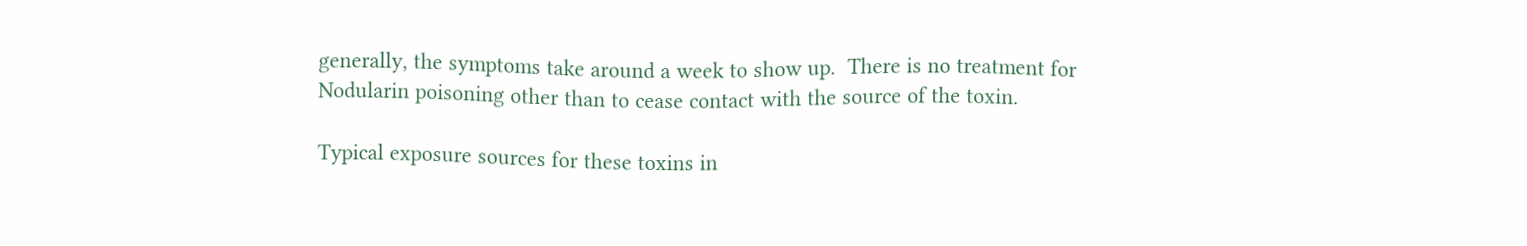generally, the symptoms take around a week to show up.  There is no treatment for Nodularin poisoning other than to cease contact with the source of the toxin.

Typical exposure sources for these toxins in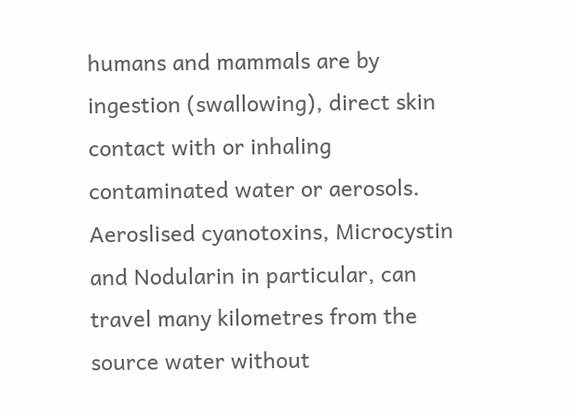humans and mammals are by ingestion (swallowing), direct skin contact with or inhaling contaminated water or aerosols.  Aeroslised cyanotoxins, Microcystin and Nodularin in particular, can travel many kilometres from the source water without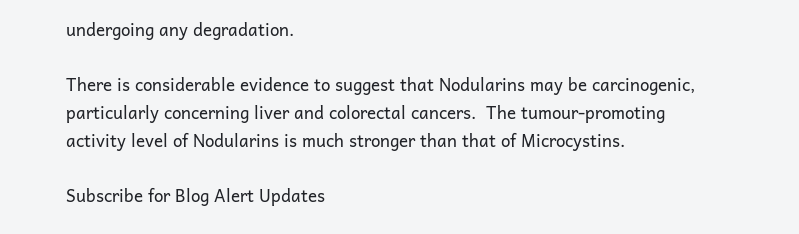undergoing any degradation.

There is considerable evidence to suggest that Nodularins may be carcinogenic, particularly concerning liver and colorectal cancers.  The tumour-promoting activity level of Nodularins is much stronger than that of Microcystins.

Subscribe for Blog Alert Updates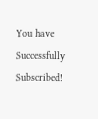You have Successfully Subscribed!